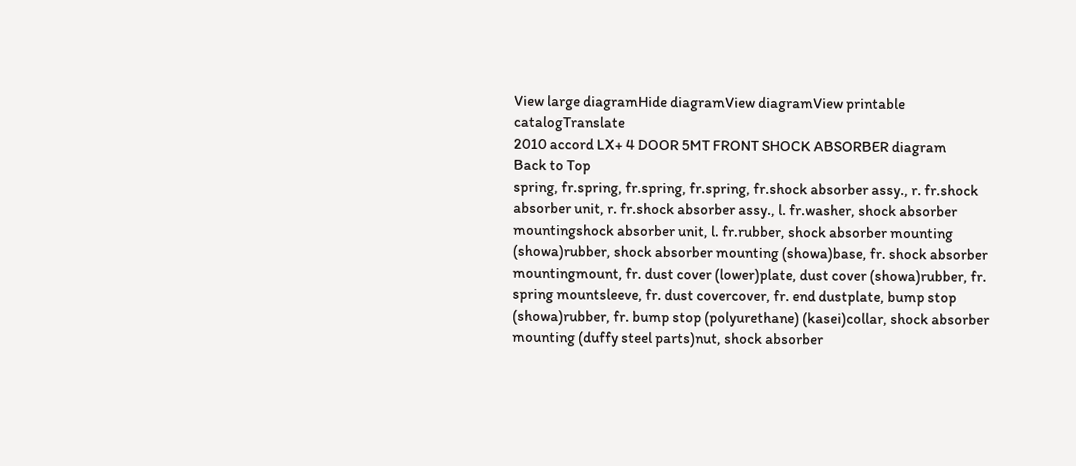View large diagramHide diagramView diagramView printable catalogTranslate
2010 accord LX+ 4 DOOR 5MT FRONT SHOCK ABSORBER diagram
Back to Top
spring, fr.spring, fr.spring, fr.spring, fr.shock absorber assy., r. fr.shock absorber unit, r. fr.shock absorber assy., l. fr.washer, shock absorber mountingshock absorber unit, l. fr.rubber, shock absorber mounting (showa)rubber, shock absorber mounting (showa)base, fr. shock absorber mountingmount, fr. dust cover (lower)plate, dust cover (showa)rubber, fr. spring mountsleeve, fr. dust covercover, fr. end dustplate, bump stop (showa)rubber, fr. bump stop (polyurethane) (kasei)collar, shock absorber mounting (duffy steel parts)nut, shock absorber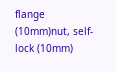flange (10mm)nut, self-lock (10mm)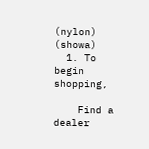(nylon) (showa)
  1. To begin shopping,

    Find a dealer